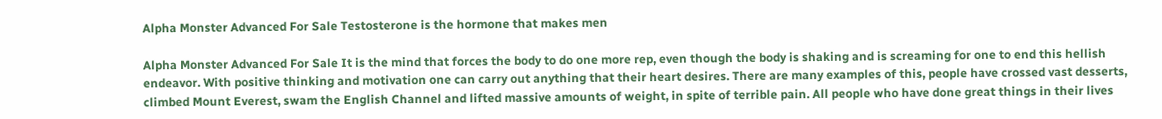Alpha Monster Advanced For Sale Testosterone is the hormone that makes men

Alpha Monster Advanced For Sale It is the mind that forces the body to do one more rep, even though the body is shaking and is screaming for one to end this hellish endeavor. With positive thinking and motivation one can carry out anything that their heart desires. There are many examples of this, people have crossed vast desserts, climbed Mount Everest, swam the English Channel and lifted massive amounts of weight, in spite of terrible pain. All people who have done great things in their lives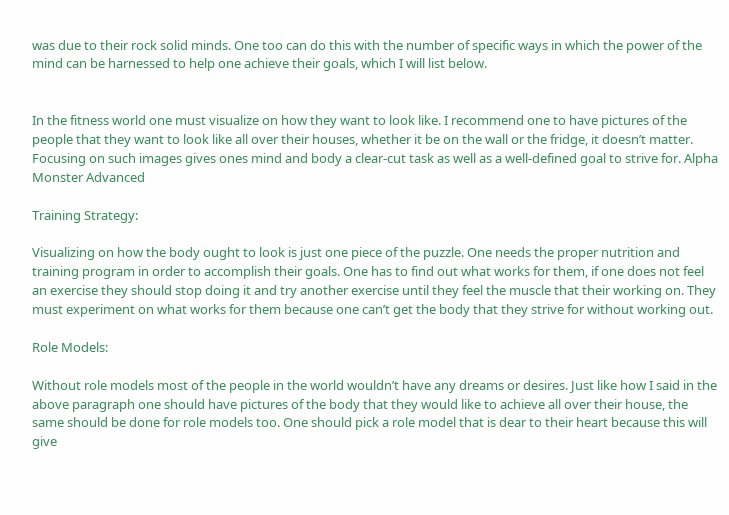was due to their rock solid minds. One too can do this with the number of specific ways in which the power of the mind can be harnessed to help one achieve their goals, which I will list below.


In the fitness world one must visualize on how they want to look like. I recommend one to have pictures of the people that they want to look like all over their houses, whether it be on the wall or the fridge, it doesn’t matter. Focusing on such images gives ones mind and body a clear-cut task as well as a well-defined goal to strive for. Alpha Monster Advanced

Training Strategy:

Visualizing on how the body ought to look is just one piece of the puzzle. One needs the proper nutrition and training program in order to accomplish their goals. One has to find out what works for them, if one does not feel an exercise they should stop doing it and try another exercise until they feel the muscle that their working on. They must experiment on what works for them because one can’t get the body that they strive for without working out.

Role Models:

Without role models most of the people in the world wouldn’t have any dreams or desires. Just like how I said in the above paragraph one should have pictures of the body that they would like to achieve all over their house, the same should be done for role models too. One should pick a role model that is dear to their heart because this will give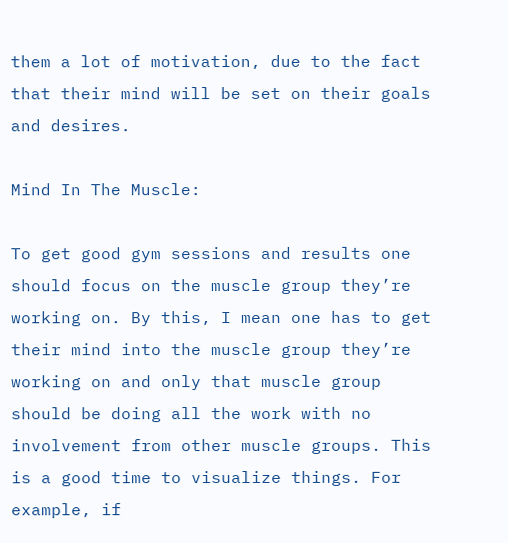them a lot of motivation, due to the fact that their mind will be set on their goals and desires.

Mind In The Muscle:

To get good gym sessions and results one should focus on the muscle group they’re working on. By this, I mean one has to get their mind into the muscle group they’re working on and only that muscle group should be doing all the work with no involvement from other muscle groups. This is a good time to visualize things. For example, if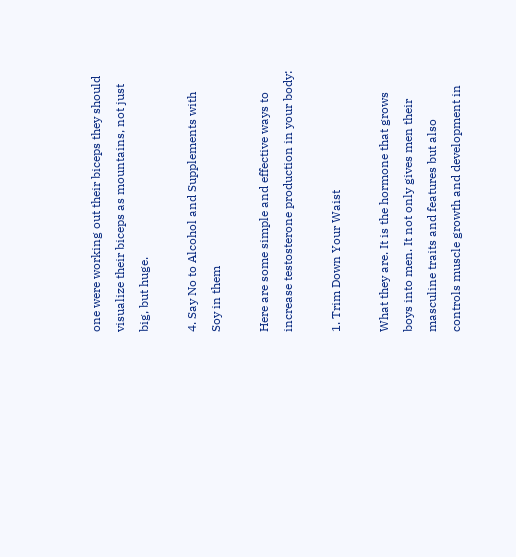one were working out their biceps they should visualize their biceps as mountains, not just big, but huge.

4. Say No to Alcohol and Supplements with Soy in them

Here are some simple and effective ways to increase testosterone production in your body:

1. Trim Down Your Waist

What they are. It is the hormone that grows boys into men. It not only gives men their masculine traits and features but also controls muscle growth and development in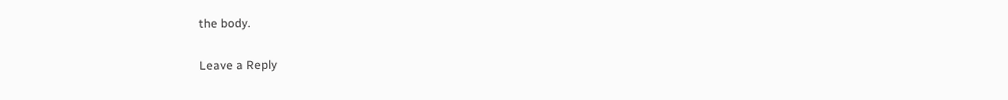the body.

Leave a Reply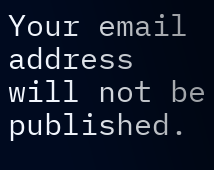Your email address will not be published.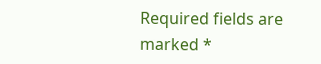Required fields are marked *